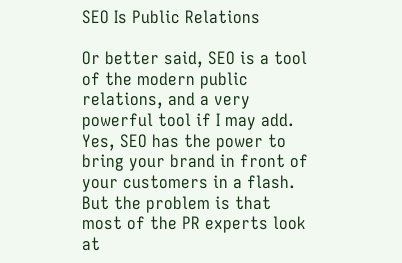SEO Is Public Relations

Or better said, SEO is a tool of the modern public relations, and a very powerful tool if I may add. Yes, SEO has the power to bring your brand in front of your customers in a flash. But the problem is that most of the PR experts look at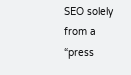SEO solely from a “press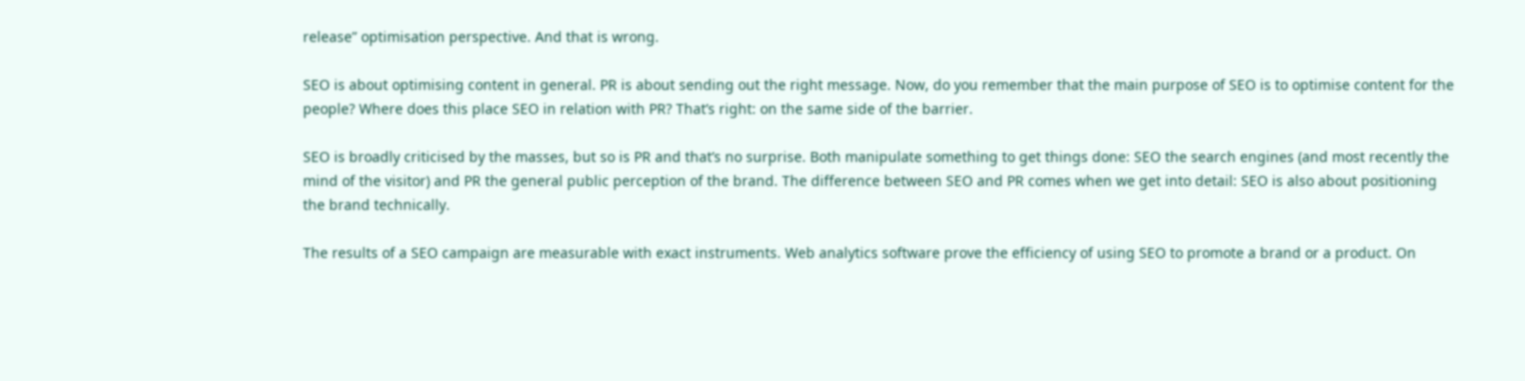release” optimisation perspective. And that is wrong.

SEO is about optimising content in general. PR is about sending out the right message. Now, do you remember that the main purpose of SEO is to optimise content for the people? Where does this place SEO in relation with PR? That’s right: on the same side of the barrier.

SEO is broadly criticised by the masses, but so is PR and that’s no surprise. Both manipulate something to get things done: SEO the search engines (and most recently the mind of the visitor) and PR the general public perception of the brand. The difference between SEO and PR comes when we get into detail: SEO is also about positioning the brand technically.

The results of a SEO campaign are measurable with exact instruments. Web analytics software prove the efficiency of using SEO to promote a brand or a product. On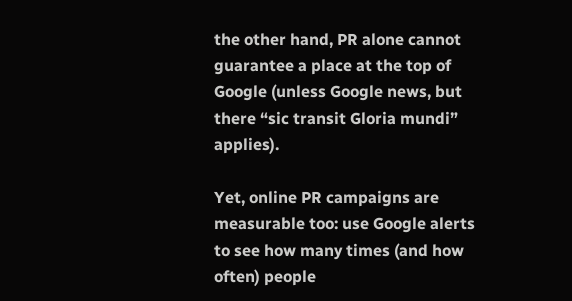the other hand, PR alone cannot guarantee a place at the top of Google (unless Google news, but there “sic transit Gloria mundi” applies).

Yet, online PR campaigns are measurable too: use Google alerts to see how many times (and how often) people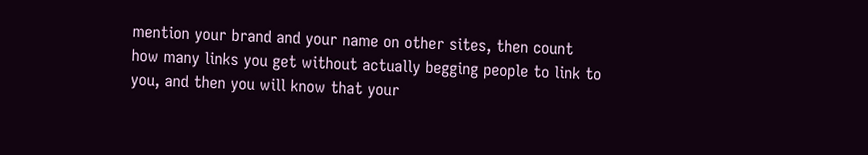mention your brand and your name on other sites, then count how many links you get without actually begging people to link to you, and then you will know that your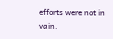efforts were not in vain.